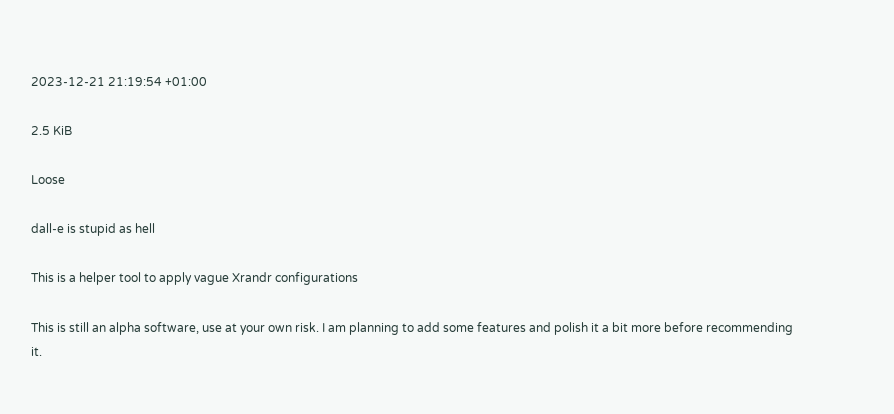2023-12-21 21:19:54 +01:00

2.5 KiB

Loose

dall-e is stupid as hell

This is a helper tool to apply vague Xrandr configurations

This is still an alpha software, use at your own risk. I am planning to add some features and polish it a bit more before recommending it.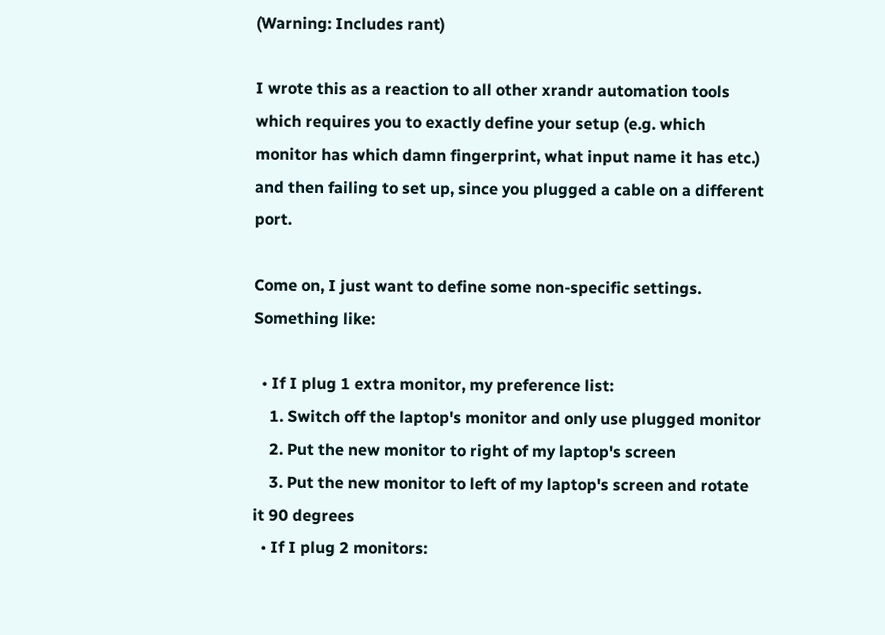(Warning: Includes rant)

I wrote this as a reaction to all other xrandr automation tools which requires you to exactly define your setup (e.g. which monitor has which damn fingerprint, what input name it has etc.) and then failing to set up, since you plugged a cable on a different port.

Come on, I just want to define some non-specific settings. Something like:

  • If I plug 1 extra monitor, my preference list:
    1. Switch off the laptop's monitor and only use plugged monitor
    2. Put the new monitor to right of my laptop's screen
    3. Put the new monitor to left of my laptop's screen and rotate it 90 degrees
  • If I plug 2 monitors: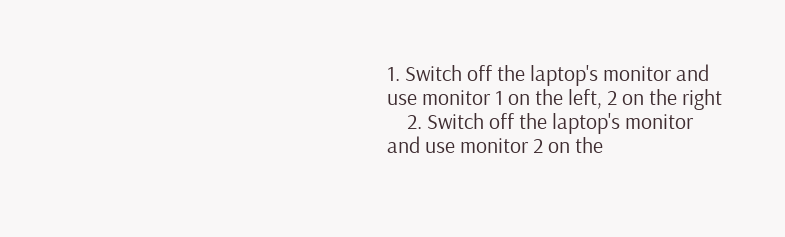1. Switch off the laptop's monitor and use monitor 1 on the left, 2 on the right
    2. Switch off the laptop's monitor and use monitor 2 on the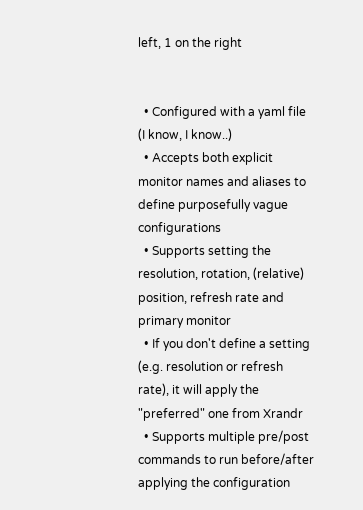left, 1 on the right


  • Configured with a yaml file (I know, I know..)
  • Accepts both explicit monitor names and aliases to define purposefully vague configurations
  • Supports setting the resolution, rotation, (relative) position, refresh rate and primary monitor
  • If you don't define a setting (e.g. resolution or refresh rate), it will apply the "preferred" one from Xrandr
  • Supports multiple pre/post commands to run before/after applying the configuration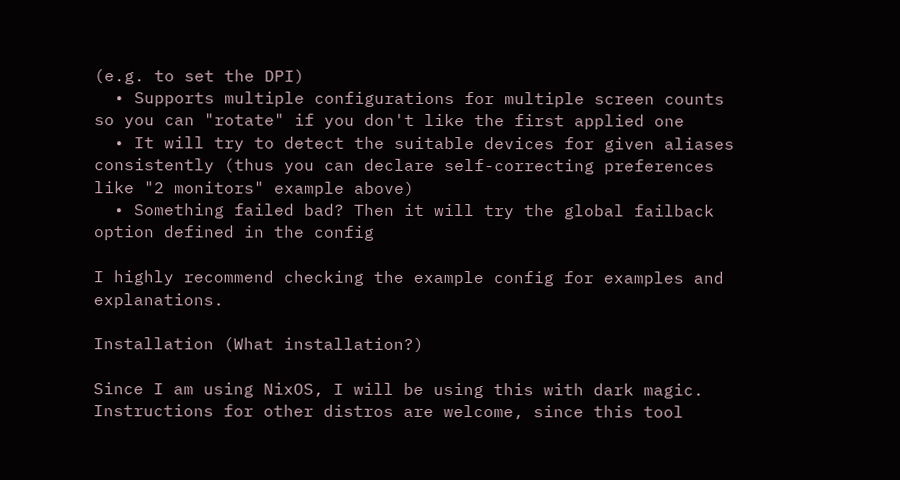(e.g. to set the DPI)
  • Supports multiple configurations for multiple screen counts so you can "rotate" if you don't like the first applied one
  • It will try to detect the suitable devices for given aliases consistently (thus you can declare self-correcting preferences like "2 monitors" example above)
  • Something failed bad? Then it will try the global failback option defined in the config

I highly recommend checking the example config for examples and explanations.

Installation (What installation?)

Since I am using NixOS, I will be using this with dark magic. Instructions for other distros are welcome, since this tool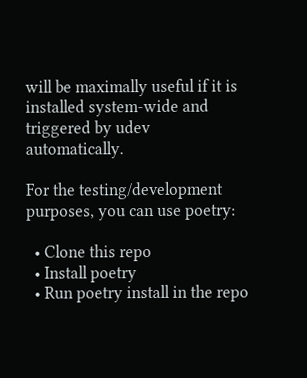will be maximally useful if it is installed system-wide and triggered by udev automatically.

For the testing/development purposes, you can use poetry:

  • Clone this repo
  • Install poetry
  • Run poetry install in the repo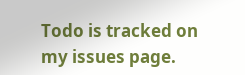Todo is tracked on my issues page.